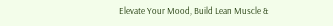Elevate Your Mood, Build Lean Muscle &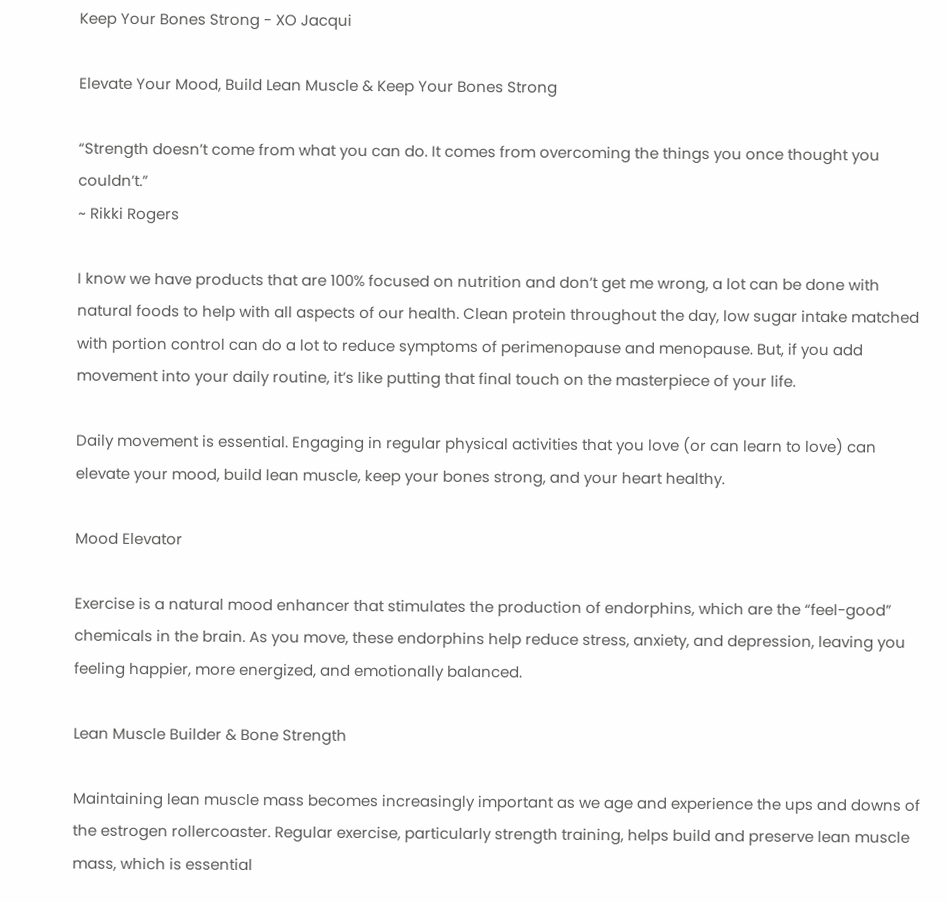Keep Your Bones Strong - XO Jacqui

Elevate Your Mood, Build Lean Muscle & Keep Your Bones Strong

“Strength doesn’t come from what you can do. It comes from overcoming the things you once thought you couldn’t.”
~ Rikki Rogers

I know we have products that are 100% focused on nutrition and don’t get me wrong, a lot can be done with natural foods to help with all aspects of our health. Clean protein throughout the day, low sugar intake matched with portion control can do a lot to reduce symptoms of perimenopause and menopause. But, if you add movement into your daily routine, it’s like putting that final touch on the masterpiece of your life.

Daily movement is essential. Engaging in regular physical activities that you love (or can learn to love) can elevate your mood, build lean muscle, keep your bones strong, and your heart healthy.

Mood Elevator

Exercise is a natural mood enhancer that stimulates the production of endorphins, which are the “feel-good” chemicals in the brain. As you move, these endorphins help reduce stress, anxiety, and depression, leaving you feeling happier, more energized, and emotionally balanced.

Lean Muscle Builder & Bone Strength

Maintaining lean muscle mass becomes increasingly important as we age and experience the ups and downs of the estrogen rollercoaster. Regular exercise, particularly strength training, helps build and preserve lean muscle mass, which is essential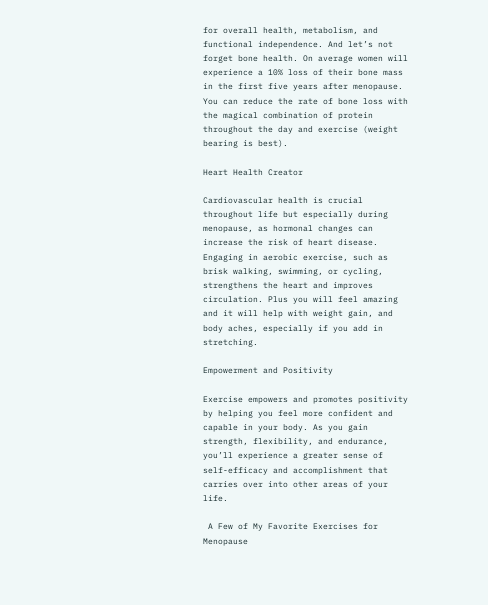for overall health, metabolism, and functional independence. And let’s not forget bone health. On average women will experience a 10% loss of their bone mass in the first five years after menopause. You can reduce the rate of bone loss with the magical combination of protein throughout the day and exercise (weight bearing is best).

Heart Health Creator

Cardiovascular health is crucial throughout life but especially during menopause, as hormonal changes can increase the risk of heart disease. Engaging in aerobic exercise, such as brisk walking, swimming, or cycling, strengthens the heart and improves circulation. Plus you will feel amazing and it will help with weight gain, and body aches, especially if you add in stretching.

Empowerment and Positivity

Exercise empowers and promotes positivity by helping you feel more confident and capable in your body. As you gain strength, flexibility, and endurance, you’ll experience a greater sense of self-efficacy and accomplishment that carries over into other areas of your life.

 A Few of My Favorite Exercises for Menopause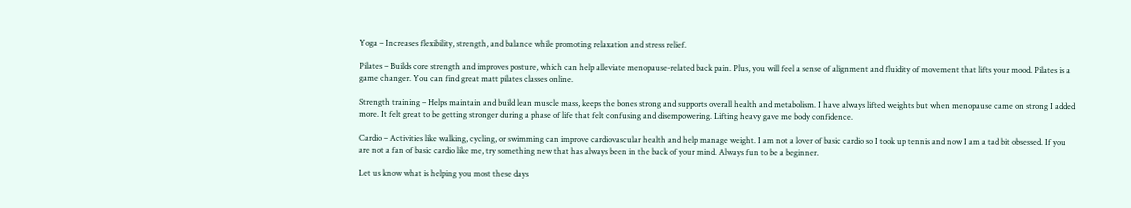Yoga – Increases flexibility, strength, and balance while promoting relaxation and stress relief.

Pilates – Builds core strength and improves posture, which can help alleviate menopause-related back pain. Plus, you will feel a sense of alignment and fluidity of movement that lifts your mood. Pilates is a game changer. You can find great matt pilates classes online.

Strength training – Helps maintain and build lean muscle mass, keeps the bones strong and supports overall health and metabolism. I have always lifted weights but when menopause came on strong I added more. It felt great to be getting stronger during a phase of life that felt confusing and disempowering. Lifting heavy gave me body confidence.

Cardio – Activities like walking, cycling, or swimming can improve cardiovascular health and help manage weight. I am not a lover of basic cardio so I took up tennis and now I am a tad bit obsessed. If you are not a fan of basic cardio like me, try something new that has always been in the back of your mind. Always fun to be a beginner.

Let us know what is helping you most these days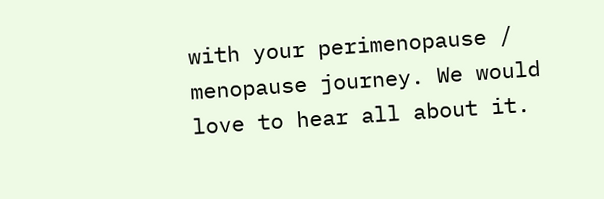with your perimenopause / menopause journey. We would love to hear all about it.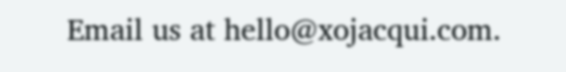Email us at hello@xojacqui.com.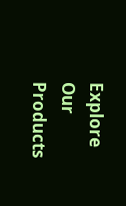Explore Our Products